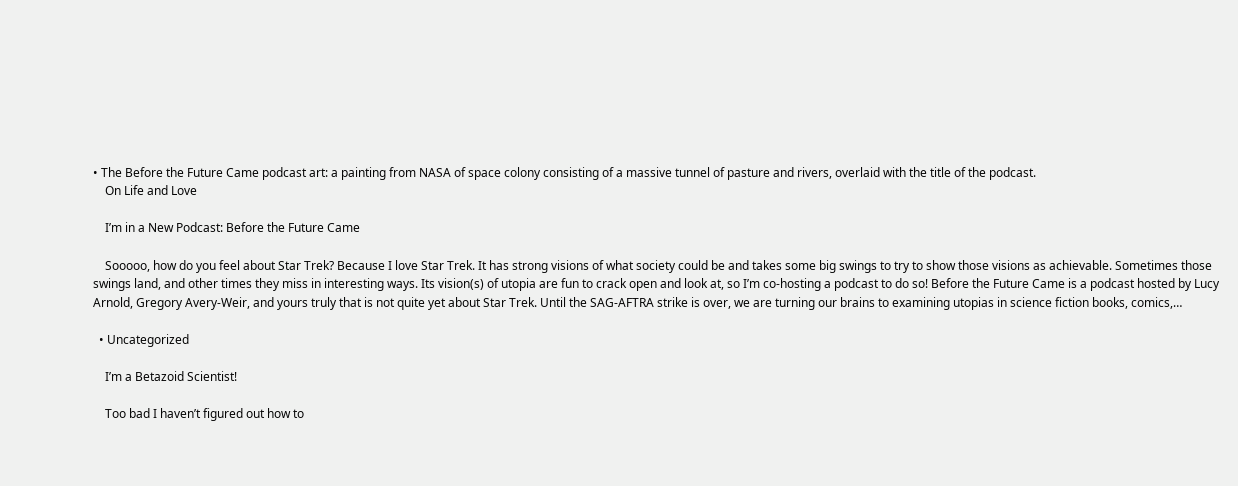• The Before the Future Came podcast art: a painting from NASA of space colony consisting of a massive tunnel of pasture and rivers, overlaid with the title of the podcast.
    On Life and Love

    I’m in a New Podcast: Before the Future Came

    Sooooo, how do you feel about Star Trek? Because I love Star Trek. It has strong visions of what society could be and takes some big swings to try to show those visions as achievable. Sometimes those swings land, and other times they miss in interesting ways. Its vision(s) of utopia are fun to crack open and look at, so I’m co-hosting a podcast to do so! Before the Future Came is a podcast hosted by Lucy Arnold, Gregory Avery-Weir, and yours truly that is not quite yet about Star Trek. Until the SAG-AFTRA strike is over, we are turning our brains to examining utopias in science fiction books, comics,…

  • Uncategorized

    I’m a Betazoid Scientist!

    Too bad I haven’t figured out how to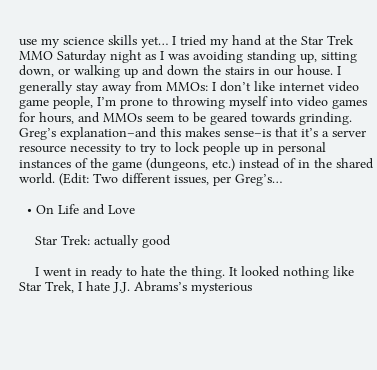use my science skills yet… I tried my hand at the Star Trek MMO Saturday night as I was avoiding standing up, sitting down, or walking up and down the stairs in our house. I generally stay away from MMOs: I don’t like internet video game people, I’m prone to throwing myself into video games for hours, and MMOs seem to be geared towards grinding. Greg’s explanation–and this makes sense–is that it’s a server resource necessity to try to lock people up in personal instances of the game (dungeons, etc.) instead of in the shared world. (Edit: Two different issues, per Greg’s…

  • On Life and Love

    Star Trek: actually good

    I went in ready to hate the thing. It looked nothing like Star Trek, I hate J.J. Abrams’s mysterious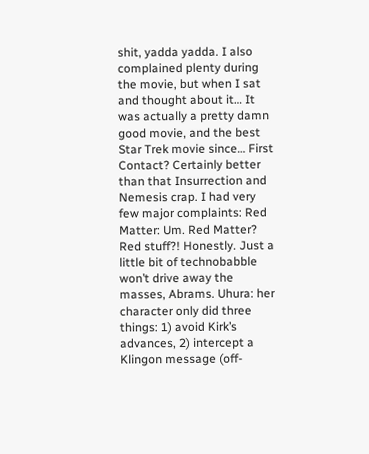shit, yadda yadda. I also complained plenty during the movie, but when I sat and thought about it… It was actually a pretty damn good movie, and the best Star Trek movie since… First Contact? Certainly better than that Insurrection and Nemesis crap. I had very few major complaints: Red Matter: Um. Red Matter? Red stuff?! Honestly. Just a little bit of technobabble won’t drive away the masses, Abrams. Uhura: her character only did three things: 1) avoid Kirk’s advances, 2) intercept a Klingon message (off-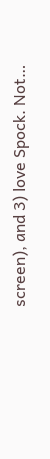screen), and 3) love Spock. Not…